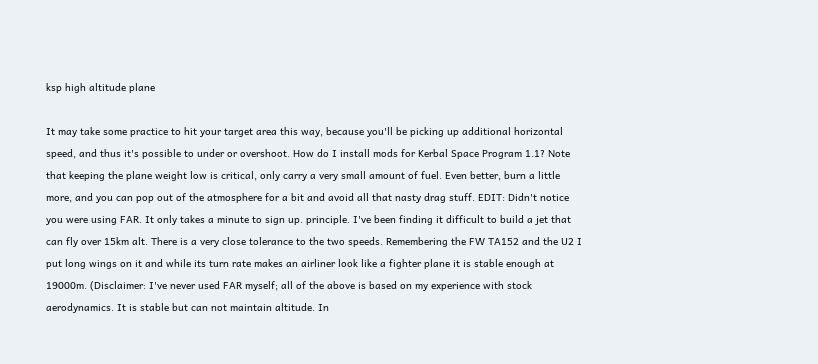ksp high altitude plane

It may take some practice to hit your target area this way, because you'll be picking up additional horizontal speed, and thus it's possible to under or overshoot. How do I install mods for Kerbal Space Program 1.1? Note that keeping the plane weight low is critical, only carry a very small amount of fuel. Even better, burn a little more, and you can pop out of the atmosphere for a bit and avoid all that nasty drag stuff. EDIT: Didn't notice you were using FAR. It only takes a minute to sign up. principle. I've been finding it difficult to build a jet that can fly over 15km alt. There is a very close tolerance to the two speeds. Remembering the FW TA152 and the U2 I put long wings on it and while its turn rate makes an airliner look like a fighter plane it is stable enough at 19000m. (Disclaimer: I've never used FAR myself; all of the above is based on my experience with stock aerodynamics. It is stable but can not maintain altitude. In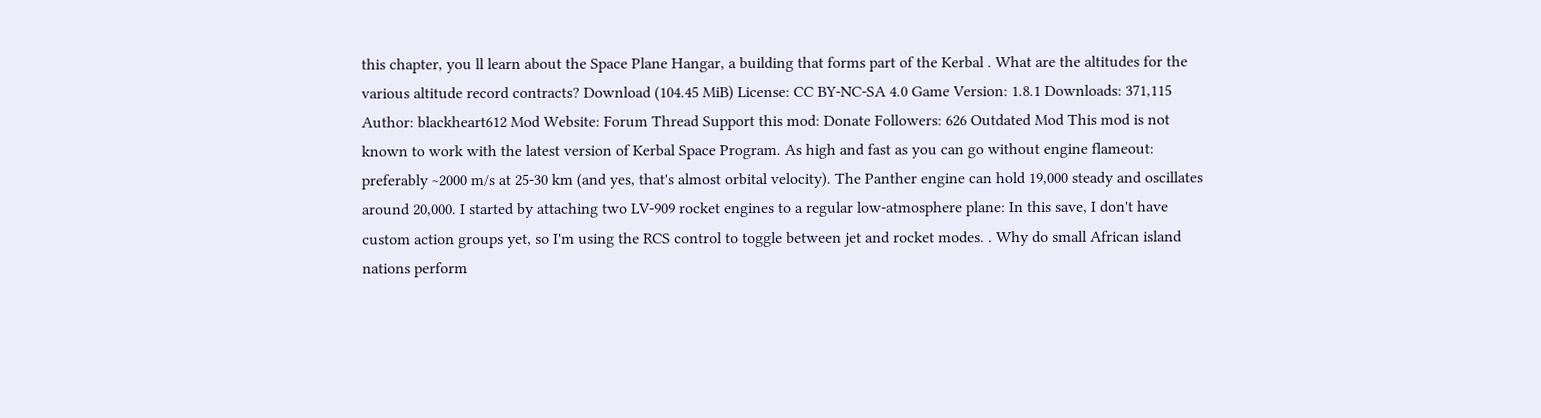this chapter, you ll learn about the Space Plane Hangar, a building that forms part of the Kerbal . What are the altitudes for the various altitude record contracts? Download (104.45 MiB) License: CC BY-NC-SA 4.0 Game Version: 1.8.1 Downloads: 371,115 Author: blackheart612 Mod Website: Forum Thread Support this mod: Donate Followers: 626 Outdated Mod This mod is not known to work with the latest version of Kerbal Space Program. As high and fast as you can go without engine flameout: preferably ~2000 m/s at 25-30 km (and yes, that's almost orbital velocity). The Panther engine can hold 19,000 steady and oscillates around 20,000. I started by attaching two LV-909 rocket engines to a regular low-atmosphere plane: In this save, I don't have custom action groups yet, so I'm using the RCS control to toggle between jet and rocket modes. . Why do small African island nations perform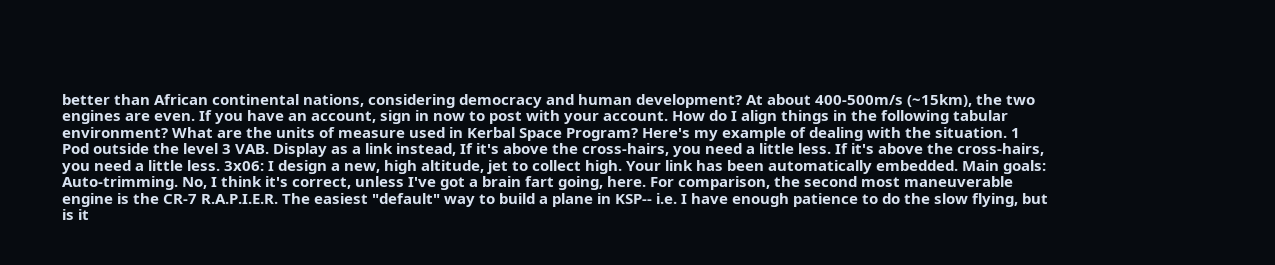better than African continental nations, considering democracy and human development? At about 400-500m/s (~15km), the two engines are even. If you have an account, sign in now to post with your account. How do I align things in the following tabular environment? What are the units of measure used in Kerbal Space Program? Here's my example of dealing with the situation. 1 Pod outside the level 3 VAB. Display as a link instead, If it's above the cross-hairs, you need a little less. If it's above the cross-hairs, you need a little less. 3x06: I design a new, high altitude, jet to collect high. Your link has been automatically embedded. Main goals: Auto-trimming. No, I think it's correct, unless I've got a brain fart going, here. For comparison, the second most maneuverable engine is the CR-7 R.A.P.I.E.R. The easiest "default" way to build a plane in KSP-- i.e. I have enough patience to do the slow flying, but is it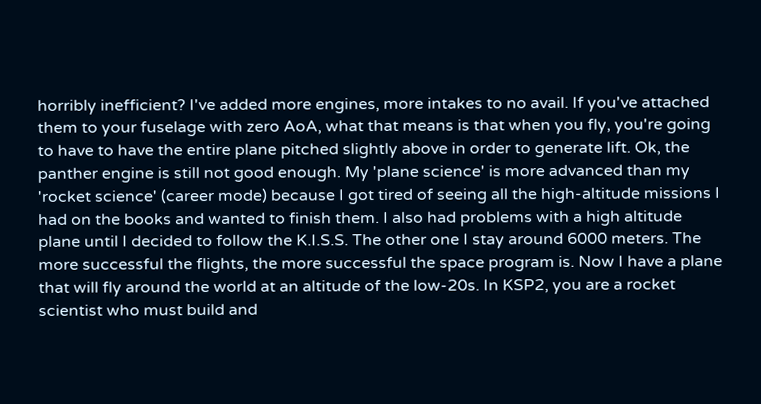horribly inefficient? I've added more engines, more intakes to no avail. If you've attached them to your fuselage with zero AoA, what that means is that when you fly, you're going to have to have the entire plane pitched slightly above in order to generate lift. Ok, the panther engine is still not good enough. My 'plane science' is more advanced than my 'rocket science' (career mode) because I got tired of seeing all the high-altitude missions I had on the books and wanted to finish them. I also had problems with a high altitude plane until I decided to follow the K.I.S.S. The other one I stay around 6000 meters. The more successful the flights, the more successful the space program is. Now I have a plane that will fly around the world at an altitude of the low-20s. In KSP2, you are a rocket scientist who must build and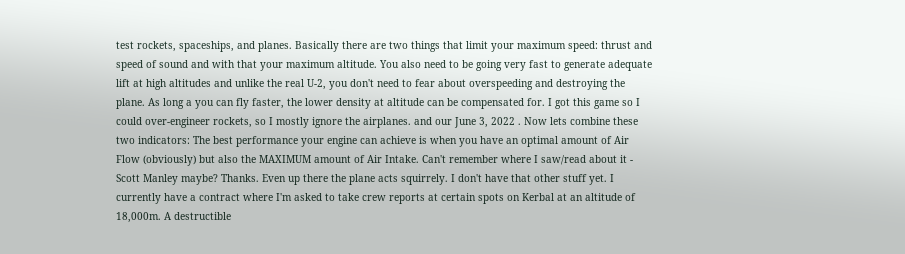test rockets, spaceships, and planes. Basically there are two things that limit your maximum speed: thrust and speed of sound and with that your maximum altitude. You also need to be going very fast to generate adequate lift at high altitudes and unlike the real U-2, you don't need to fear about overspeeding and destroying the plane. As long a you can fly faster, the lower density at altitude can be compensated for. I got this game so I could over-engineer rockets, so I mostly ignore the airplanes. and our June 3, 2022 . Now lets combine these two indicators: The best performance your engine can achieve is when you have an optimal amount of Air Flow (obviously) but also the MAXIMUM amount of Air Intake. Can't remember where I saw/read about it - Scott Manley maybe? Thanks. Even up there the plane acts squirrely. I don't have that other stuff yet. I currently have a contract where I'm asked to take crew reports at certain spots on Kerbal at an altitude of 18,000m. A destructible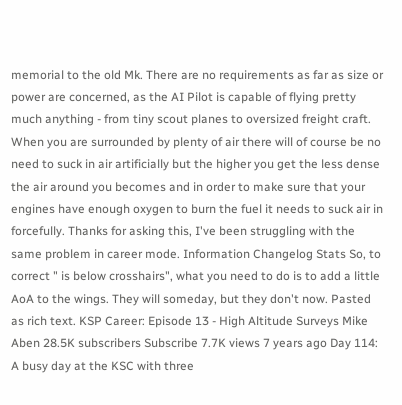memorial to the old Mk. There are no requirements as far as size or power are concerned, as the AI Pilot is capable of flying pretty much anything - from tiny scout planes to oversized freight craft. When you are surrounded by plenty of air there will of course be no need to suck in air artificially but the higher you get the less dense the air around you becomes and in order to make sure that your engines have enough oxygen to burn the fuel it needs to suck air in forcefully. Thanks for asking this, I've been struggling with the same problem in career mode. Information Changelog Stats So, to correct " is below crosshairs", what you need to do is to add a little AoA to the wings. They will someday, but they don't now. Pasted as rich text. KSP Career: Episode 13 - High Altitude Surveys Mike Aben 28.5K subscribers Subscribe 7.7K views 7 years ago Day 114: A busy day at the KSC with three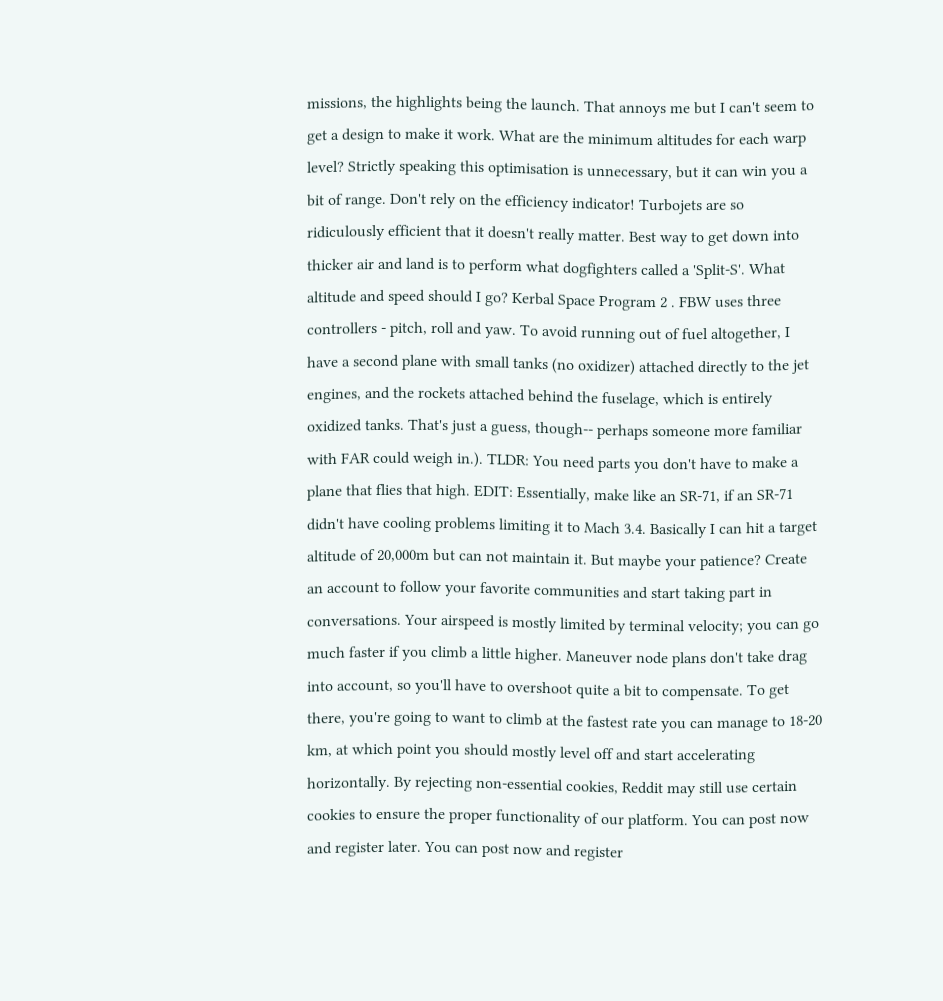missions, the highlights being the launch. That annoys me but I can't seem to get a design to make it work. What are the minimum altitudes for each warp level? Strictly speaking this optimisation is unnecessary, but it can win you a bit of range. Don't rely on the efficiency indicator! Turbojets are so ridiculously efficient that it doesn't really matter. Best way to get down into thicker air and land is to perform what dogfighters called a 'Split-S'. What altitude and speed should I go? Kerbal Space Program 2 . FBW uses three controllers - pitch, roll and yaw. To avoid running out of fuel altogether, I have a second plane with small tanks (no oxidizer) attached directly to the jet engines, and the rockets attached behind the fuselage, which is entirely oxidized tanks. That's just a guess, though-- perhaps someone more familiar with FAR could weigh in.). TLDR: You need parts you don't have to make a plane that flies that high. EDIT: Essentially, make like an SR-71, if an SR-71 didn't have cooling problems limiting it to Mach 3.4. Basically I can hit a target altitude of 20,000m but can not maintain it. But maybe your patience? Create an account to follow your favorite communities and start taking part in conversations. Your airspeed is mostly limited by terminal velocity; you can go much faster if you climb a little higher. Maneuver node plans don't take drag into account, so you'll have to overshoot quite a bit to compensate. To get there, you're going to want to climb at the fastest rate you can manage to 18-20 km, at which point you should mostly level off and start accelerating horizontally. By rejecting non-essential cookies, Reddit may still use certain cookies to ensure the proper functionality of our platform. You can post now and register later. You can post now and register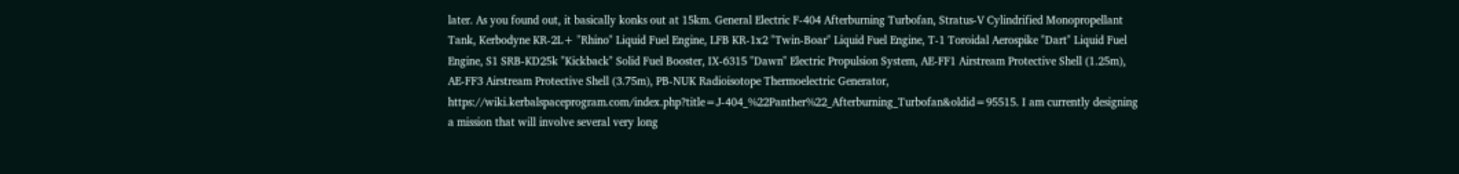later. As you found out, it basically konks out at 15km. General Electric F-404 Afterburning Turbofan, Stratus-V Cylindrified Monopropellant Tank, Kerbodyne KR-2L+ "Rhino" Liquid Fuel Engine, LFB KR-1x2 "Twin-Boar" Liquid Fuel Engine, T-1 Toroidal Aerospike "Dart" Liquid Fuel Engine, S1 SRB-KD25k "Kickback" Solid Fuel Booster, IX-6315 "Dawn" Electric Propulsion System, AE-FF1 Airstream Protective Shell (1.25m), AE-FF3 Airstream Protective Shell (3.75m), PB-NUK Radioisotope Thermoelectric Generator, https://wiki.kerbalspaceprogram.com/index.php?title=J-404_%22Panther%22_Afterburning_Turbofan&oldid=95515. I am currently designing a mission that will involve several very long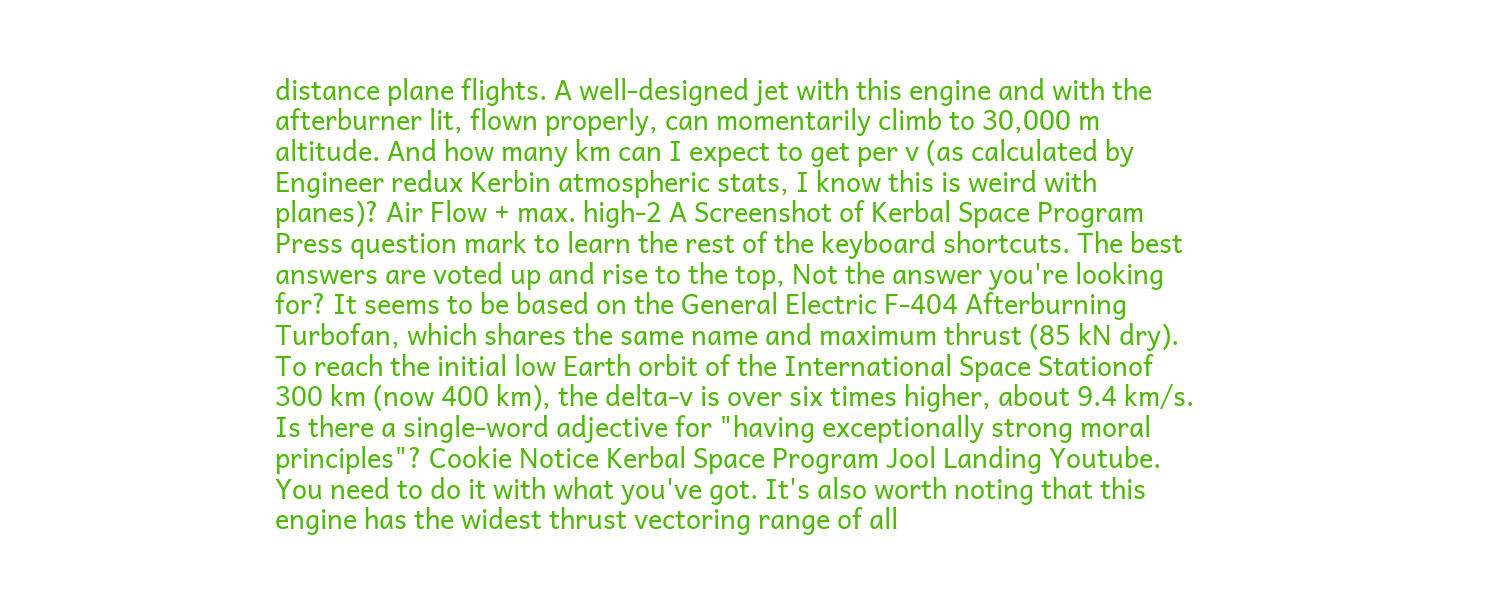distance plane flights. A well-designed jet with this engine and with the afterburner lit, flown properly, can momentarily climb to 30,000 m altitude. And how many km can I expect to get per v (as calculated by Engineer redux Kerbin atmospheric stats, I know this is weird with planes)? Air Flow + max. high-2 A Screenshot of Kerbal Space Program Press question mark to learn the rest of the keyboard shortcuts. The best answers are voted up and rise to the top, Not the answer you're looking for? It seems to be based on the General Electric F-404 Afterburning Turbofan, which shares the same name and maximum thrust (85 kN dry). To reach the initial low Earth orbit of the International Space Stationof 300 km (now 400 km), the delta-v is over six times higher, about 9.4 km/s. Is there a single-word adjective for "having exceptionally strong moral principles"? Cookie Notice Kerbal Space Program Jool Landing Youtube. You need to do it with what you've got. It's also worth noting that this engine has the widest thrust vectoring range of all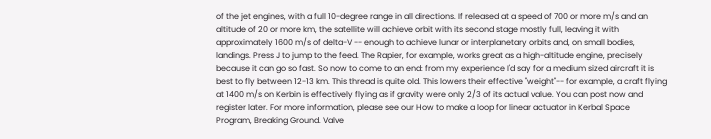of the jet engines, with a full 10-degree range in all directions. If released at a speed of 700 or more m/s and an altitude of 20 or more km, the satellite will achieve orbit with its second stage mostly full, leaving it with approximately 1600 m/s of delta-V -- enough to achieve lunar or interplanetary orbits and, on small bodies, landings. Press J to jump to the feed. The Rapier, for example, works great as a high-altitude engine, precisely because it can go so fast. So now to come to an end: from my experience I'd say for a medium sized aircraft it is best to fly between 12-13 km. This thread is quite old. This lowers their effective "weight"-- for example, a craft flying at 1400 m/s on Kerbin is effectively flying as if gravity were only 2/3 of its actual value. You can post now and register later. For more information, please see our How to make a loop for linear actuator in Kerbal Space Program, Breaking Ground. Valve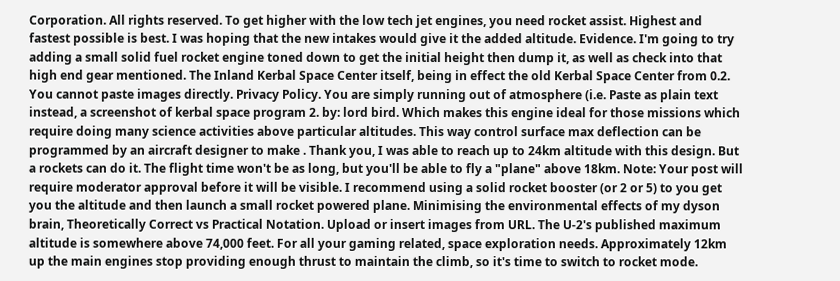Corporation. All rights reserved. To get higher with the low tech jet engines, you need rocket assist. Highest and fastest possible is best. I was hoping that the new intakes would give it the added altitude. Evidence. I'm going to try adding a small solid fuel rocket engine toned down to get the initial height then dump it, as well as check into that high end gear mentioned. The Inland Kerbal Space Center itself, being in effect the old Kerbal Space Center from 0.2. You cannot paste images directly. Privacy Policy. You are simply running out of atmosphere (i.e. Paste as plain text instead, a screenshot of kerbal space program 2. by: lord bird. Which makes this engine ideal for those missions which require doing many science activities above particular altitudes. This way control surface max deflection can be programmed by an aircraft designer to make . Thank you, I was able to reach up to 24km altitude with this design. But a rockets can do it. The flight time won't be as long, but you'll be able to fly a "plane" above 18km. Note: Your post will require moderator approval before it will be visible. I recommend using a solid rocket booster (or 2 or 5) to you get you the altitude and then launch a small rocket powered plane. Minimising the environmental effects of my dyson brain, Theoretically Correct vs Practical Notation. Upload or insert images from URL. The U-2's published maximum altitude is somewhere above 74,000 feet. For all your gaming related, space exploration needs. Approximately 12km up the main engines stop providing enough thrust to maintain the climb, so it's time to switch to rocket mode.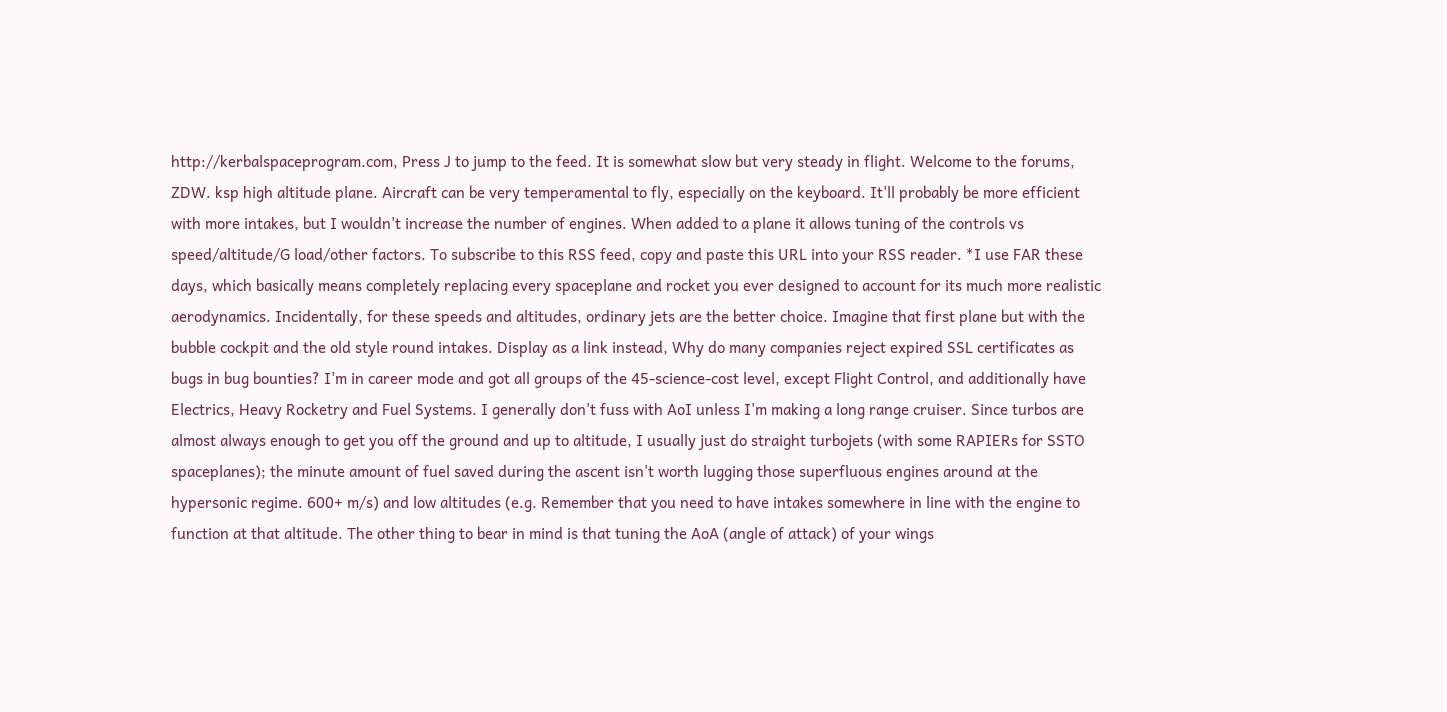http://kerbalspaceprogram.com, Press J to jump to the feed. It is somewhat slow but very steady in flight. Welcome to the forums, ZDW. ksp high altitude plane. Aircraft can be very temperamental to fly, especially on the keyboard. It'll probably be more efficient with more intakes, but I wouldn't increase the number of engines. When added to a plane it allows tuning of the controls vs speed/altitude/G load/other factors. To subscribe to this RSS feed, copy and paste this URL into your RSS reader. *I use FAR these days, which basically means completely replacing every spaceplane and rocket you ever designed to account for its much more realistic aerodynamics. Incidentally, for these speeds and altitudes, ordinary jets are the better choice. Imagine that first plane but with the bubble cockpit and the old style round intakes. Display as a link instead, Why do many companies reject expired SSL certificates as bugs in bug bounties? I'm in career mode and got all groups of the 45-science-cost level, except Flight Control, and additionally have Electrics, Heavy Rocketry and Fuel Systems. I generally don't fuss with AoI unless I'm making a long range cruiser. Since turbos are almost always enough to get you off the ground and up to altitude, I usually just do straight turbojets (with some RAPIERs for SSTO spaceplanes); the minute amount of fuel saved during the ascent isn't worth lugging those superfluous engines around at the hypersonic regime. 600+ m/s) and low altitudes (e.g. Remember that you need to have intakes somewhere in line with the engine to function at that altitude. The other thing to bear in mind is that tuning the AoA (angle of attack) of your wings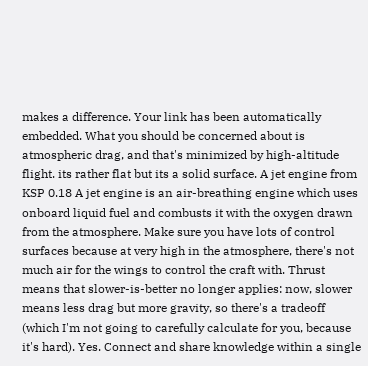makes a difference. Your link has been automatically embedded. What you should be concerned about is atmospheric drag, and that's minimized by high-altitude flight. its rather flat but its a solid surface. A jet engine from KSP 0.18 A jet engine is an air-breathing engine which uses onboard liquid fuel and combusts it with the oxygen drawn from the atmosphere. Make sure you have lots of control surfaces because at very high in the atmosphere, there's not much air for the wings to control the craft with. Thrust means that slower-is-better no longer applies: now, slower means less drag but more gravity, so there's a tradeoff (which I'm not going to carefully calculate for you, because it's hard). Yes. Connect and share knowledge within a single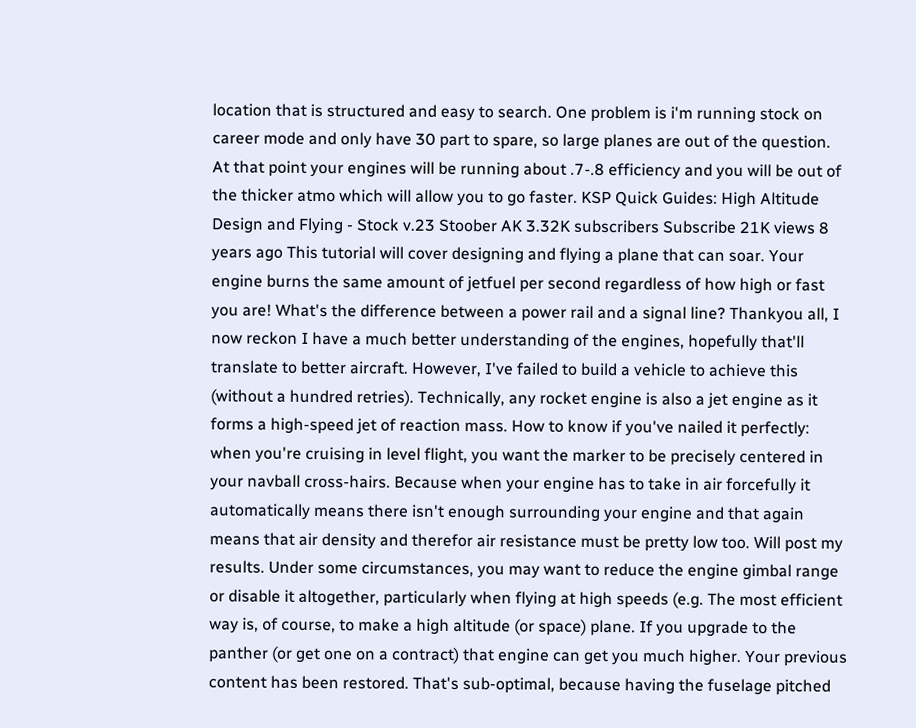location that is structured and easy to search. One problem is i'm running stock on career mode and only have 30 part to spare, so large planes are out of the question. At that point your engines will be running about .7-.8 efficiency and you will be out of the thicker atmo which will allow you to go faster. KSP Quick Guides: High Altitude Design and Flying - Stock v.23 Stoober AK 3.32K subscribers Subscribe 21K views 8 years ago This tutorial will cover designing and flying a plane that can soar. Your engine burns the same amount of jetfuel per second regardless of how high or fast you are! What's the difference between a power rail and a signal line? Thankyou all, I now reckon I have a much better understanding of the engines, hopefully that'll translate to better aircraft. However, I've failed to build a vehicle to achieve this (without a hundred retries). Technically, any rocket engine is also a jet engine as it forms a high-speed jet of reaction mass. How to know if you've nailed it perfectly: when you're cruising in level flight, you want the marker to be precisely centered in your navball cross-hairs. Because when your engine has to take in air forcefully it automatically means there isn't enough surrounding your engine and that again means that air density and therefor air resistance must be pretty low too. Will post my results. Under some circumstances, you may want to reduce the engine gimbal range or disable it altogether, particularly when flying at high speeds (e.g. The most efficient way is, of course, to make a high altitude (or space) plane. If you upgrade to the panther (or get one on a contract) that engine can get you much higher. Your previous content has been restored. That's sub-optimal, because having the fuselage pitched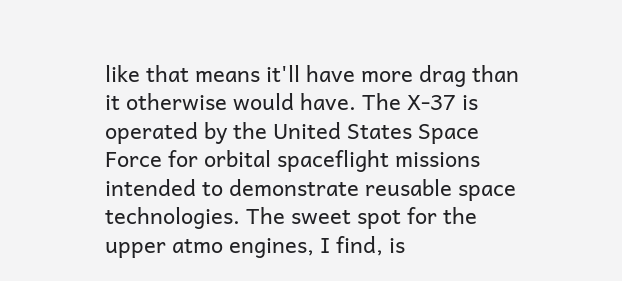like that means it'll have more drag than it otherwise would have. The X-37 is operated by the United States Space Force for orbital spaceflight missions intended to demonstrate reusable space technologies. The sweet spot for the upper atmo engines, I find, is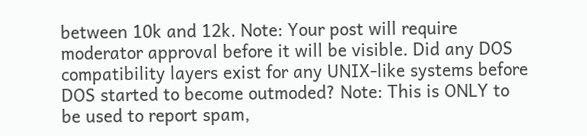between 10k and 12k. Note: Your post will require moderator approval before it will be visible. Did any DOS compatibility layers exist for any UNIX-like systems before DOS started to become outmoded? Note: This is ONLY to be used to report spam,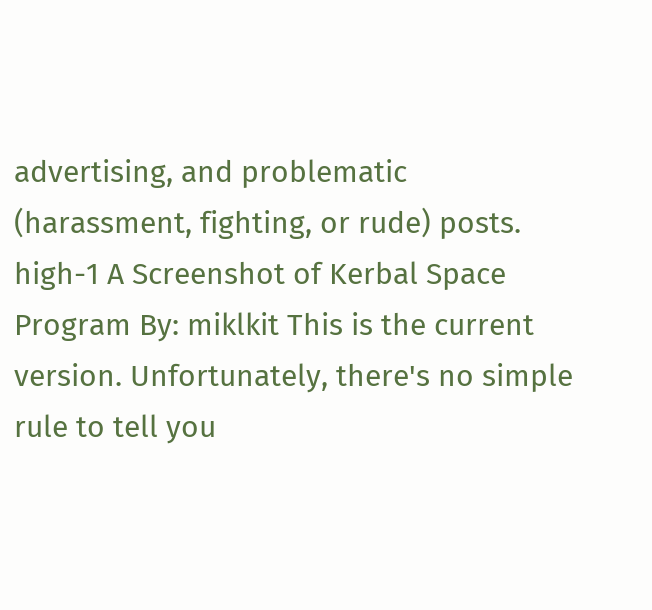advertising, and problematic (harassment, fighting, or rude) posts. high-1 A Screenshot of Kerbal Space Program By: miklkit This is the current version. Unfortunately, there's no simple rule to tell you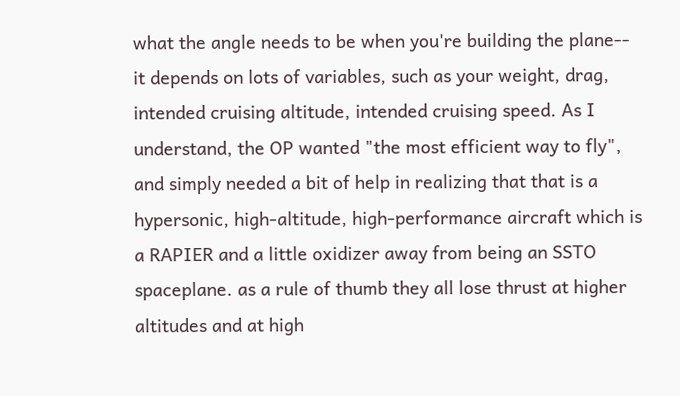what the angle needs to be when you're building the plane-- it depends on lots of variables, such as your weight, drag, intended cruising altitude, intended cruising speed. As I understand, the OP wanted "the most efficient way to fly", and simply needed a bit of help in realizing that that is a hypersonic, high-altitude, high-performance aircraft which is a RAPIER and a little oxidizer away from being an SSTO spaceplane. as a rule of thumb they all lose thrust at higher altitudes and at high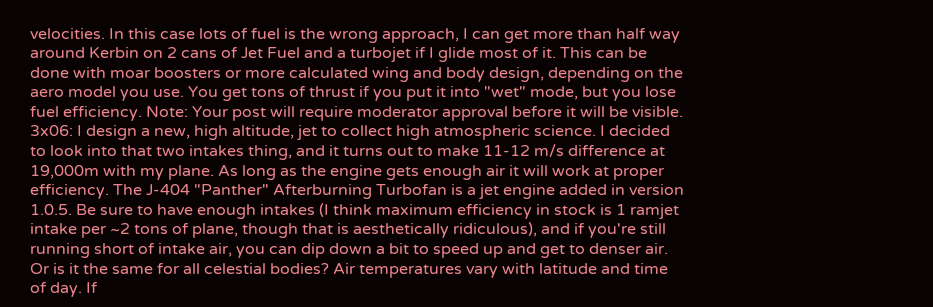velocities. In this case lots of fuel is the wrong approach, I can get more than half way around Kerbin on 2 cans of Jet Fuel and a turbojet if I glide most of it. This can be done with moar boosters or more calculated wing and body design, depending on the aero model you use. You get tons of thrust if you put it into "wet" mode, but you lose fuel efficiency. Note: Your post will require moderator approval before it will be visible. 3x06: I design a new, high altitude, jet to collect high atmospheric science. I decided to look into that two intakes thing, and it turns out to make 11-12 m/s difference at 19,000m with my plane. As long as the engine gets enough air it will work at proper efficiency. The J-404 "Panther" Afterburning Turbofan is a jet engine added in version 1.0.5. Be sure to have enough intakes (I think maximum efficiency in stock is 1 ramjet intake per ~2 tons of plane, though that is aesthetically ridiculous), and if you're still running short of intake air, you can dip down a bit to speed up and get to denser air. Or is it the same for all celestial bodies? Air temperatures vary with latitude and time of day. If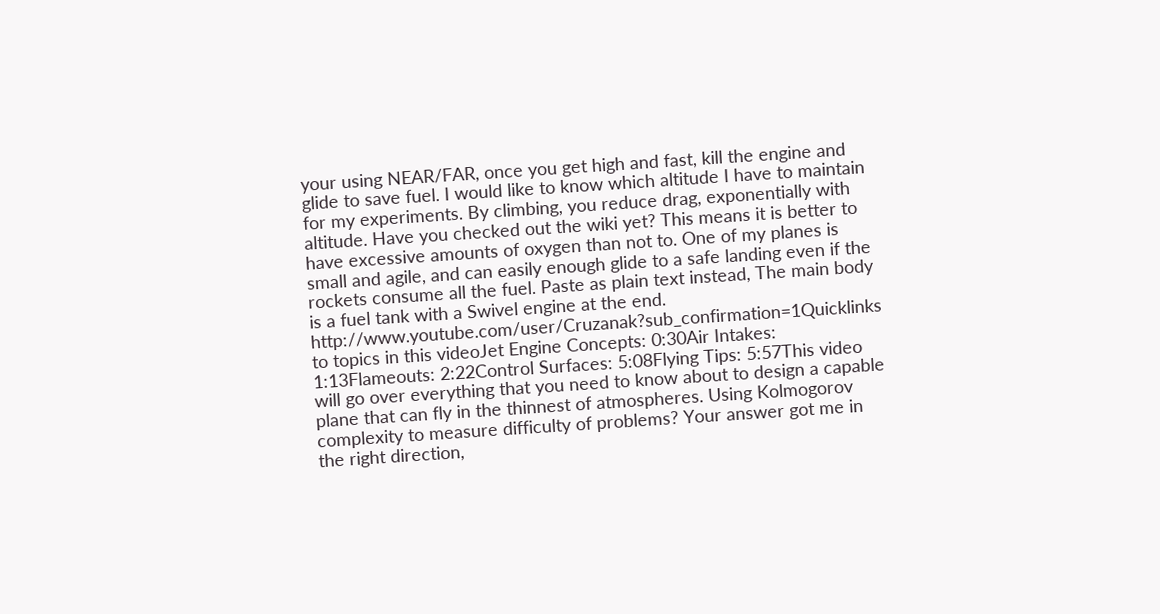your using NEAR/FAR, once you get high and fast, kill the engine and glide to save fuel. I would like to know which altitude I have to maintain for my experiments. By climbing, you reduce drag, exponentially with altitude. Have you checked out the wiki yet? This means it is better to have excessive amounts of oxygen than not to. One of my planes is small and agile, and can easily enough glide to a safe landing even if the rockets consume all the fuel. Paste as plain text instead, The main body is a fuel tank with a Swivel engine at the end. http://www.youtube.com/user/Cruzanak?sub_confirmation=1Quicklinks to topics in this videoJet Engine Concepts: 0:30Air Intakes: 1:13Flameouts: 2:22Control Surfaces: 5:08Flying Tips: 5:57This video will go over everything that you need to know about to design a capable plane that can fly in the thinnest of atmospheres. Using Kolmogorov complexity to measure difficulty of problems? Your answer got me in the right direction,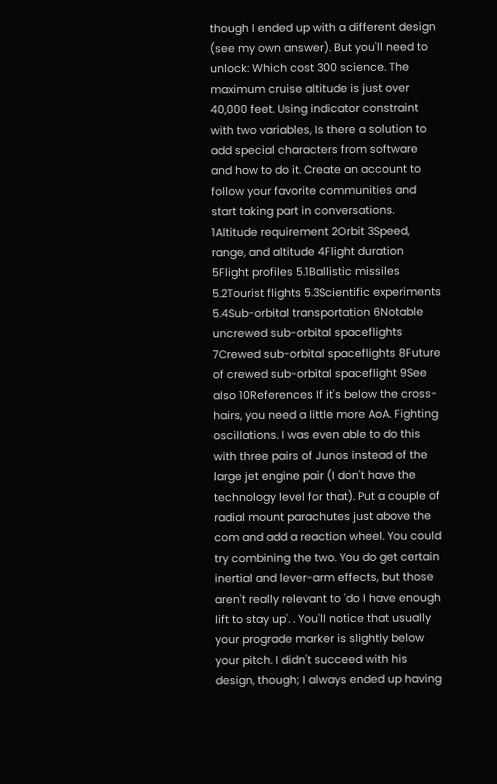though I ended up with a different design (see my own answer). But you'll need to unlock: Which cost 300 science. The maximum cruise altitude is just over 40,000 feet. Using indicator constraint with two variables, Is there a solution to add special characters from software and how to do it. Create an account to follow your favorite communities and start taking part in conversations. 1Altitude requirement 2Orbit 3Speed, range, and altitude 4Flight duration 5Flight profiles 5.1Ballistic missiles 5.2Tourist flights 5.3Scientific experiments 5.4Sub-orbital transportation 6Notable uncrewed sub-orbital spaceflights 7Crewed sub-orbital spaceflights 8Future of crewed sub-orbital spaceflight 9See also 10References If it's below the cross-hairs, you need a little more AoA. Fighting oscillations. I was even able to do this with three pairs of Junos instead of the large jet engine pair (I don't have the technology level for that). Put a couple of radial mount parachutes just above the com and add a reaction wheel. You could try combining the two. You do get certain inertial and lever-arm effects, but those aren't really relevant to 'do I have enough lift to stay up'. . You'll notice that usually your prograde marker is slightly below your pitch. I didn't succeed with his design, though; I always ended up having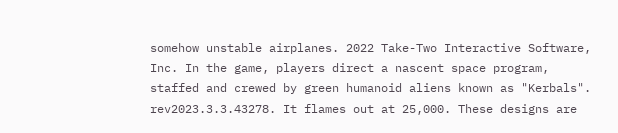somehow unstable airplanes. 2022 Take-Two Interactive Software, Inc. In the game, players direct a nascent space program, staffed and crewed by green humanoid aliens known as "Kerbals". rev2023.3.3.43278. It flames out at 25,000. These designs are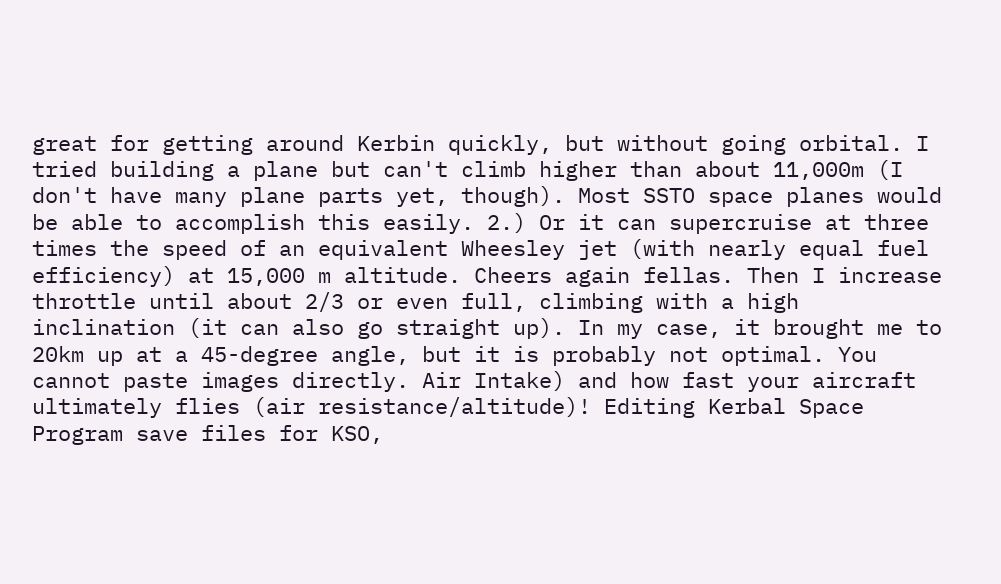great for getting around Kerbin quickly, but without going orbital. I tried building a plane but can't climb higher than about 11,000m (I don't have many plane parts yet, though). Most SSTO space planes would be able to accomplish this easily. 2.) Or it can supercruise at three times the speed of an equivalent Wheesley jet (with nearly equal fuel efficiency) at 15,000 m altitude. Cheers again fellas. Then I increase throttle until about 2/3 or even full, climbing with a high inclination (it can also go straight up). In my case, it brought me to 20km up at a 45-degree angle, but it is probably not optimal. You cannot paste images directly. Air Intake) and how fast your aircraft ultimately flies (air resistance/altitude)! Editing Kerbal Space Program save files for KSO,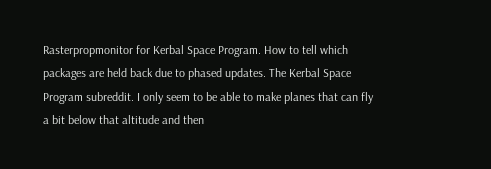Rasterpropmonitor for Kerbal Space Program. How to tell which packages are held back due to phased updates. The Kerbal Space Program subreddit. I only seem to be able to make planes that can fly a bit below that altitude and then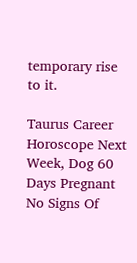temporary rise to it.

Taurus Career Horoscope Next Week, Dog 60 Days Pregnant No Signs Of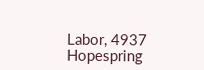Labor, 4937 Hopespring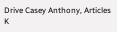Drive Casey Anthony, Articles K